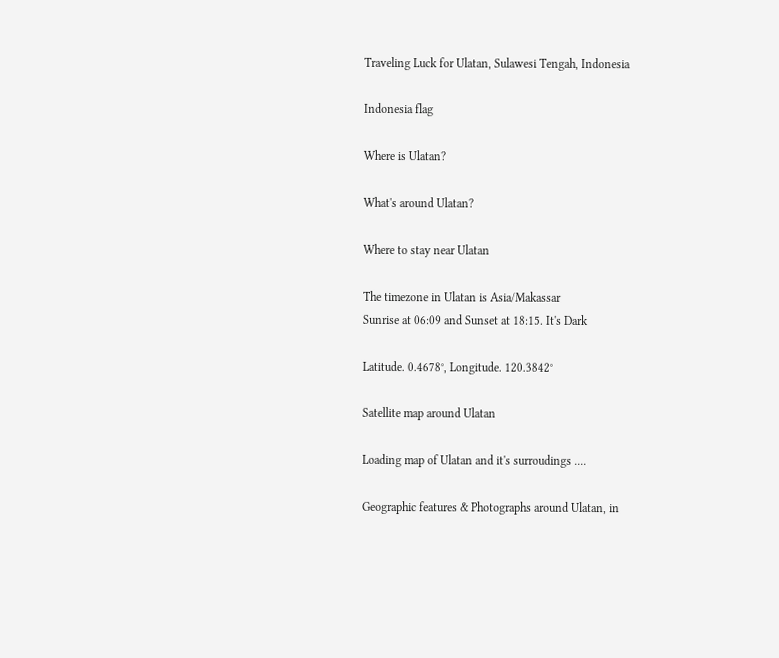Traveling Luck for Ulatan, Sulawesi Tengah, Indonesia

Indonesia flag

Where is Ulatan?

What's around Ulatan?

Where to stay near Ulatan

The timezone in Ulatan is Asia/Makassar
Sunrise at 06:09 and Sunset at 18:15. It's Dark

Latitude. 0.4678°, Longitude. 120.3842°

Satellite map around Ulatan

Loading map of Ulatan and it's surroudings ....

Geographic features & Photographs around Ulatan, in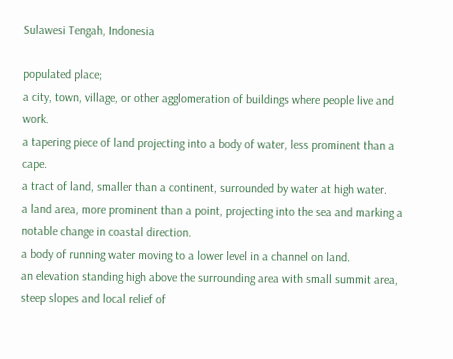Sulawesi Tengah, Indonesia

populated place;
a city, town, village, or other agglomeration of buildings where people live and work.
a tapering piece of land projecting into a body of water, less prominent than a cape.
a tract of land, smaller than a continent, surrounded by water at high water.
a land area, more prominent than a point, projecting into the sea and marking a notable change in coastal direction.
a body of running water moving to a lower level in a channel on land.
an elevation standing high above the surrounding area with small summit area, steep slopes and local relief of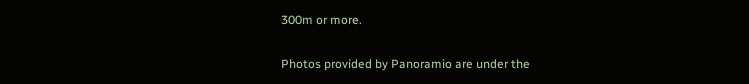300m or more.

Photos provided by Panoramio are under the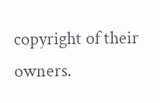copyright of their owners.